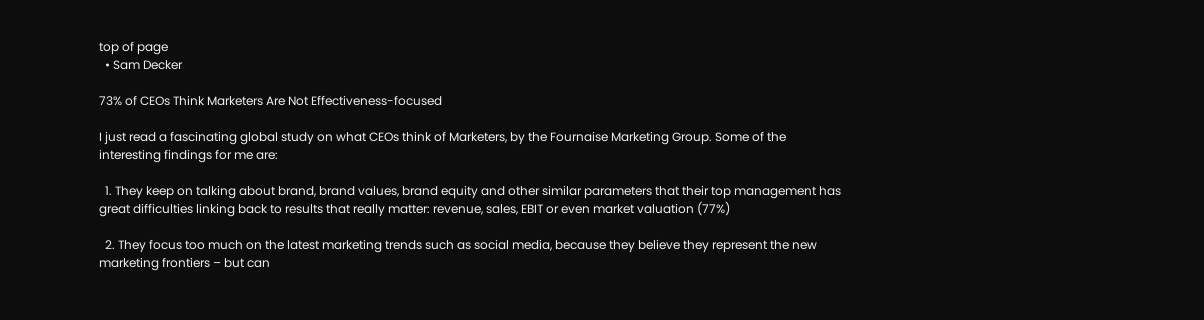top of page
  • Sam Decker

73% of CEOs Think Marketers Are Not Effectiveness-focused

I just read a fascinating global study on what CEOs think of Marketers, by the Fournaise Marketing Group. Some of the interesting findings for me are:

  1. They keep on talking about brand, brand values, brand equity and other similar parameters that their top management has great difficulties linking back to results that really matter: revenue, sales, EBIT or even market valuation (77%)

  2. They focus too much on the latest marketing trends such as social media, because they believe they represent the new marketing frontiers – but can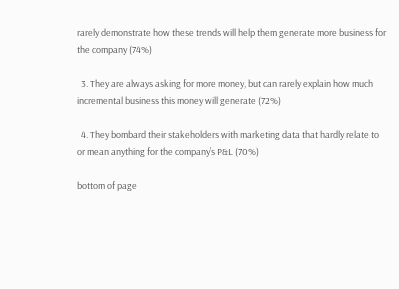rarely demonstrate how these trends will help them generate more business for the company (74%)

  3. They are always asking for more money, but can rarely explain how much incremental business this money will generate (72%)

  4. They bombard their stakeholders with marketing data that hardly relate to or mean anything for the company’s P&L (70%)

bottom of page